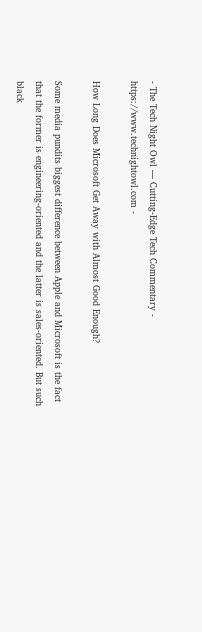- The Tech Night Owl — Cutting-Edge Tech Commentary - https://www.technightowl.com -

How Long Does Microsoft Get Away with Almost Good Enough?

Some media pundits biggest difference between Apple and Microsoft is the fact that the former is engineering-oriented and the latter is sales-oriented. But such black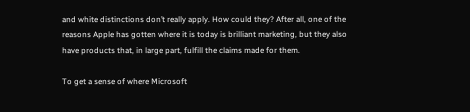and white distinctions don’t really apply. How could they? After all, one of the reasons Apple has gotten where it is today is brilliant marketing, but they also have products that, in large part, fulfill the claims made for them.

To get a sense of where Microsoft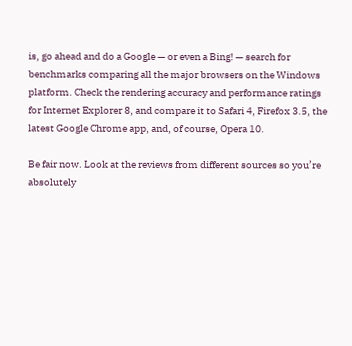is, go ahead and do a Google — or even a Bing! — search for benchmarks comparing all the major browsers on the Windows platform. Check the rendering accuracy and performance ratings for Internet Explorer 8, and compare it to Safari 4, Firefox 3.5, the latest Google Chrome app, and, of course, Opera 10.

Be fair now. Look at the reviews from different sources so you’re absolutely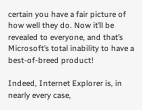certain you have a fair picture of how well they do. Now it’ll be revealed to everyone, and that’s Microsoft’s total inability to have a best-of-breed product!

Indeed, Internet Explorer is, in nearly every case,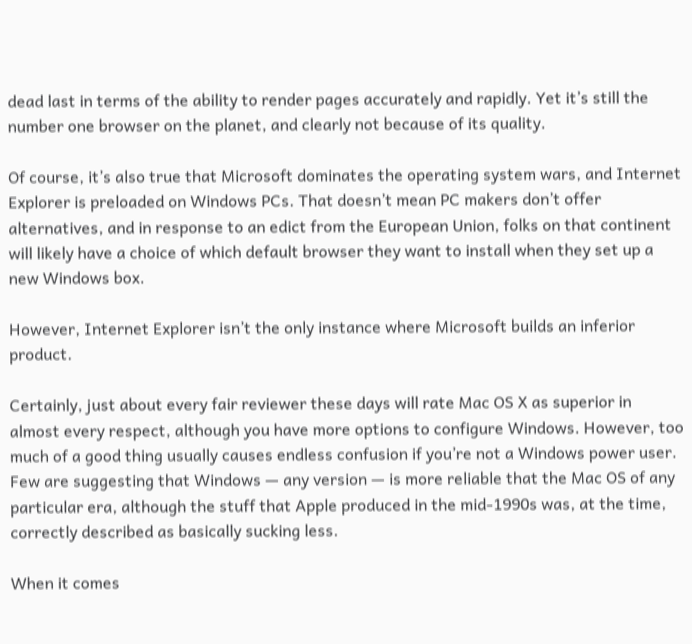dead last in terms of the ability to render pages accurately and rapidly. Yet it’s still the number one browser on the planet, and clearly not because of its quality.

Of course, it’s also true that Microsoft dominates the operating system wars, and Internet Explorer is preloaded on Windows PCs. That doesn’t mean PC makers don’t offer alternatives, and in response to an edict from the European Union, folks on that continent will likely have a choice of which default browser they want to install when they set up a new Windows box.

However, Internet Explorer isn’t the only instance where Microsoft builds an inferior product.

Certainly, just about every fair reviewer these days will rate Mac OS X as superior in almost every respect, although you have more options to configure Windows. However, too much of a good thing usually causes endless confusion if you’re not a Windows power user. Few are suggesting that Windows — any version — is more reliable that the Mac OS of any particular era, although the stuff that Apple produced in the mid-1990s was, at the time, correctly described as basically sucking less.

When it comes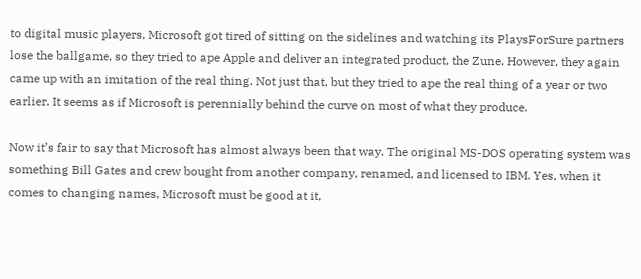to digital music players, Microsoft got tired of sitting on the sidelines and watching its PlaysForSure partners lose the ballgame, so they tried to ape Apple and deliver an integrated product, the Zune. However, they again came up with an imitation of the real thing. Not just that, but they tried to ape the real thing of a year or two earlier. It seems as if Microsoft is perennially behind the curve on most of what they produce.

Now it’s fair to say that Microsoft has almost always been that way. The original MS-DOS operating system was something Bill Gates and crew bought from another company, renamed, and licensed to IBM. Yes, when it comes to changing names, Microsoft must be good at it,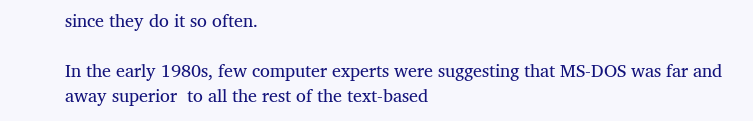since they do it so often.

In the early 1980s, few computer experts were suggesting that MS-DOS was far and away superior  to all the rest of the text-based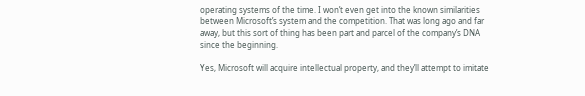operating systems of the time. I won’t even get into the known similarities between Microsoft’s system and the competition. That was long ago and far away, but this sort of thing has been part and parcel of the company’s DNA since the beginning.

Yes, Microsoft will acquire intellectual property, and they’ll attempt to imitate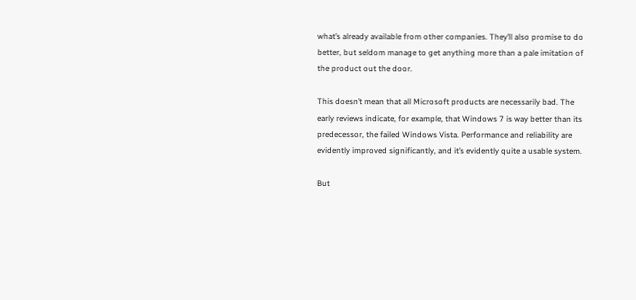what’s already available from other companies. They’ll also promise to do better, but seldom manage to get anything more than a pale imitation of the product out the door.

This doesn’t mean that all Microsoft products are necessarily bad. The early reviews indicate, for example, that Windows 7 is way better than its predecessor, the failed Windows Vista. Performance and reliability are evidently improved significantly, and it’s evidently quite a usable system.

But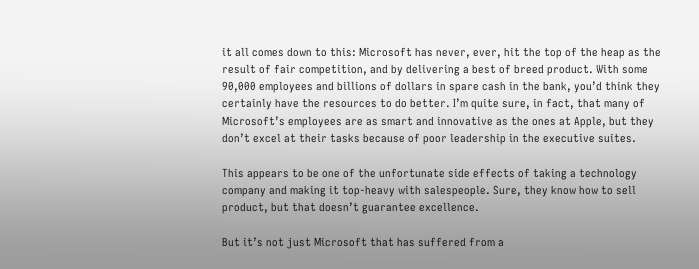it all comes down to this: Microsoft has never, ever, hit the top of the heap as the result of fair competition, and by delivering a best of breed product. With some 90,000 employees and billions of dollars in spare cash in the bank, you’d think they certainly have the resources to do better. I’m quite sure, in fact, that many of Microsoft’s employees are as smart and innovative as the ones at Apple, but they don’t excel at their tasks because of poor leadership in the executive suites.

This appears to be one of the unfortunate side effects of taking a technology company and making it top-heavy with salespeople. Sure, they know how to sell product, but that doesn’t guarantee excellence.

But it’s not just Microsoft that has suffered from a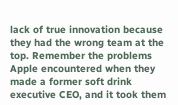lack of true innovation because they had the wrong team at the top. Remember the problems Apple encountered when they made a former soft drink executive CEO, and it took them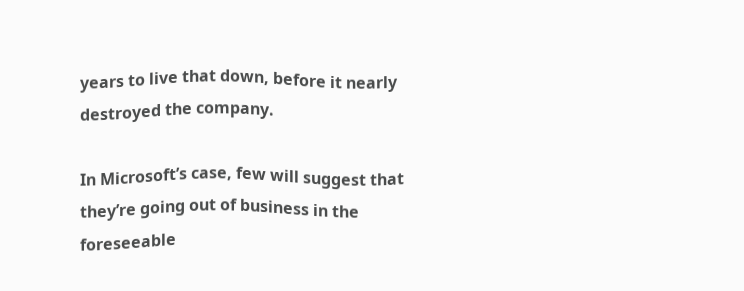years to live that down, before it nearly destroyed the company.

In Microsoft’s case, few will suggest that they’re going out of business in the foreseeable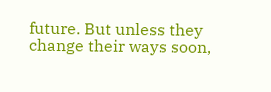future. But unless they change their ways soon,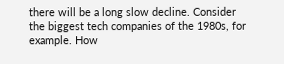there will be a long slow decline. Consider the biggest tech companies of the 1980s, for example. How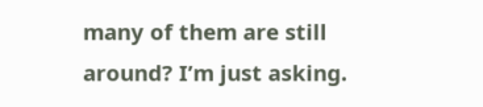many of them are still around? I’m just asking.